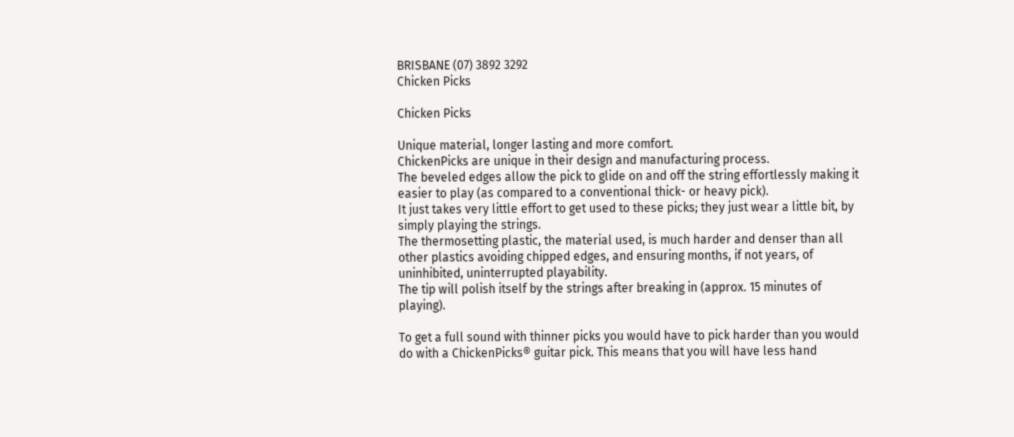BRISBANE (07) 3892 3292
Chicken Picks

Chicken Picks

Unique material, longer lasting and more comfort.
ChickenPicks are unique in their design and manufacturing process.
The beveled edges allow the pick to glide on and off the string effortlessly making it easier to play (as compared to a conventional thick- or heavy pick).
It just takes very little effort to get used to these picks; they just wear a little bit, by simply playing the strings.
The thermosetting plastic, the material used, is much harder and denser than all other plastics avoiding chipped edges, and ensuring months, if not years, of uninhibited, uninterrupted playability.
The tip will polish itself by the strings after breaking in (approx. 15 minutes of playing).

To get a full sound with thinner picks you would have to pick harder than you would do with a ChickenPicks® guitar pick. This means that you will have less hand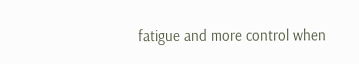fatigue and more control when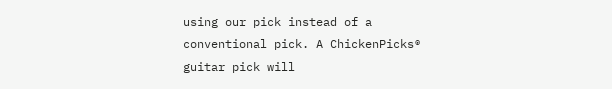using our pick instead of a conventional pick. A ChickenPicks® guitar pick will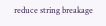reduce string breakage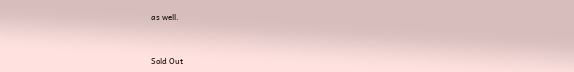as well.



Sold Out